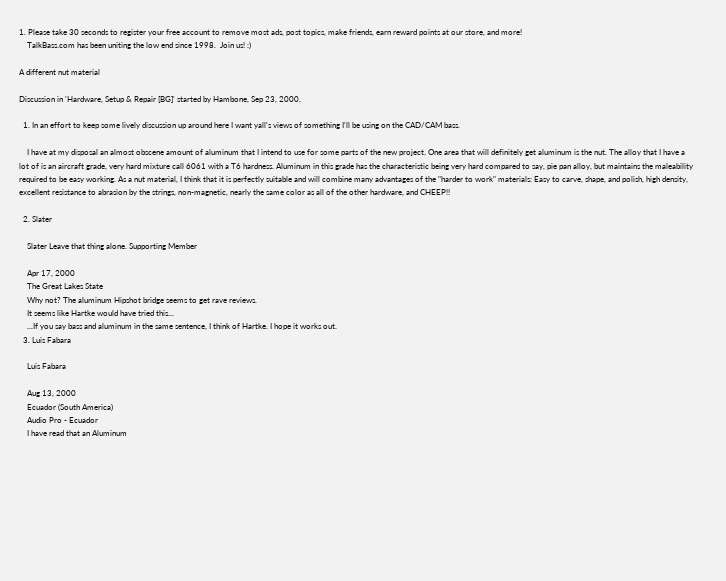1. Please take 30 seconds to register your free account to remove most ads, post topics, make friends, earn reward points at our store, and more!
    TalkBass.com has been uniting the low end since 1998.  Join us! :)

A different nut material

Discussion in 'Hardware, Setup & Repair [BG]' started by Hambone, Sep 23, 2000.

  1. In an effort to keep some lively discussion up around here I want yall's views of something I'll be using on the CAD/CAM bass.

    I have at my disposal an almost obscene amount of aluminum that I intend to use for some parts of the new project. One area that will definitely get aluminum is the nut. The alloy that I have a lot of is an aircraft grade, very hard mixture call 6061 with a T6 hardness. Aluminum in this grade has the characteristic being very hard compared to say, pie pan alloy, but maintains the maleability required to be easy working. As a nut material, I think that it is perfectly suitable and will combine many advantages of the "harder to work" materials: Easy to carve, shape, and polish, high density, excellent resistance to abrasion by the strings, non-magnetic, nearly the same color as all of the other hardware, and CHEEP!!

  2. Slater

    Slater Leave that thing alone. Supporting Member

    Apr 17, 2000
    The Great Lakes State
    Why not? The aluminum Hipshot bridge seems to get rave reviews.
    It seems like Hartke would have tried this...
    ...If you say bass and aluminum in the same sentence, I think of Hartke. I hope it works out.
  3. Luis Fabara

    Luis Fabara

    Aug 13, 2000
    Ecuador (South America)
    Audio Pro - Ecuador
    I have read that an Aluminum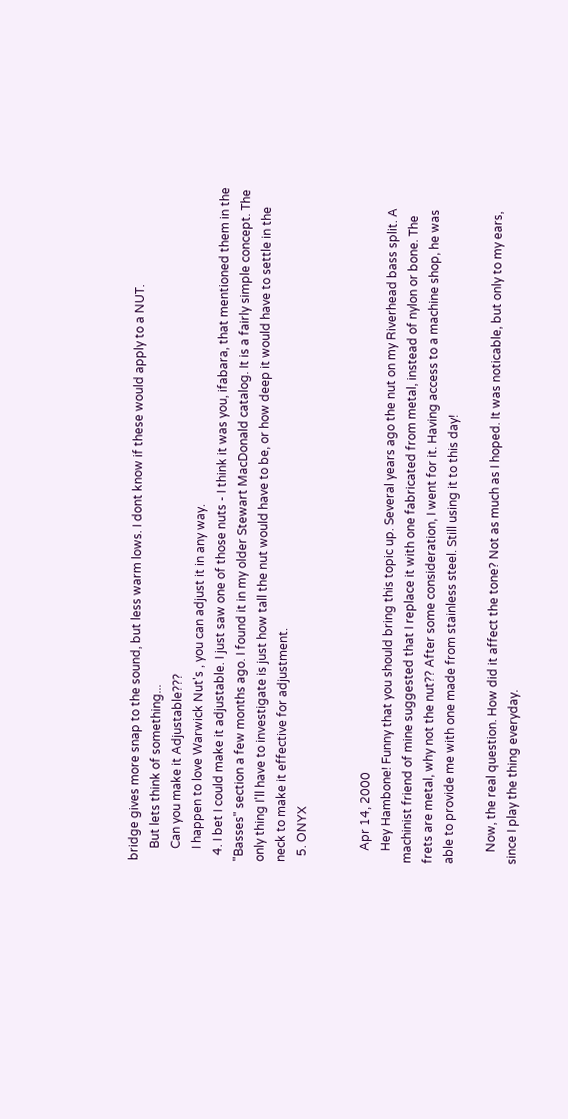bridge gives more snap to the sound, but less warm lows. I dont know if these would apply to a NUT.
    But lets think of something...
    Can you make it Adjustable???
    I happen to love Warwick Nut's , you can adjust it in any way.
  4. I bet I could make it adjustable. I just saw one of those nuts - I think it was you, ifabara, that mentioned them in the "Basses" section a few months ago. I found it in my older Stewart MacDonald catalog. It is a fairly simple concept. The only thing I'll have to investigate is just how tall the nut would have to be, or how deep it would have to settle in the neck to make it effective for adjustment.
  5. ONYX


    Apr 14, 2000
    Hey Hambone! Funny that you should bring this topic up. Several years ago the nut on my Riverhead bass split. A machinist friend of mine suggested that I replace it with one fabricated from metal, instead of nylon or bone. The frets are metal, why not the nut?? After some consideration, I went for it. Having access to a machine shop, he was able to provide me with one made from stainless steel. Still using it to this day!

    Now, the real question. How did it affect the tone? Not as much as I hoped. It was noticable, but only to my ears, since I play the thing everyday.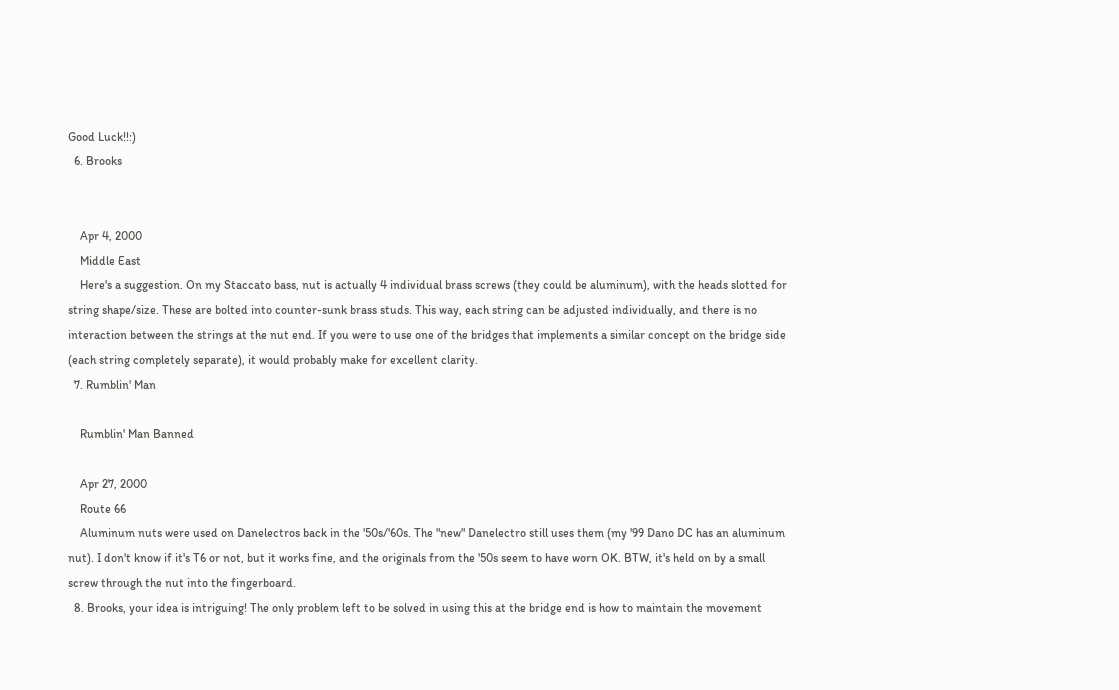Good Luck!!:)
  6. Brooks


    Apr 4, 2000
    Middle East
    Here's a suggestion. On my Staccato bass, nut is actually 4 individual brass screws (they could be aluminum), with the heads slotted for string shape/size. These are bolted into counter-sunk brass studs. This way, each string can be adjusted individually, and there is no interaction between the strings at the nut end. If you were to use one of the bridges that implements a similar concept on the bridge side (each string completely separate), it would probably make for excellent clarity.
  7. Rumblin' Man

    Rumblin' Man Banned

    Apr 27, 2000
    Route 66
    Aluminum nuts were used on Danelectros back in the '50s/'60s. The "new" Danelectro still uses them (my '99 Dano DC has an aluminum nut). I don't know if it's T6 or not, but it works fine, and the originals from the '50s seem to have worn OK. BTW, it's held on by a small screw through the nut into the fingerboard.
  8. Brooks, your idea is intriguing! The only problem left to be solved in using this at the bridge end is how to maintain the movement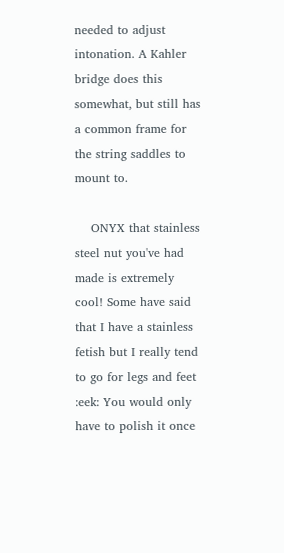needed to adjust intonation. A Kahler bridge does this somewhat, but still has a common frame for the string saddles to mount to.

    ONYX that stainless steel nut you've had made is extremely cool! Some have said that I have a stainless fetish but I really tend to go for legs and feet :eek: You would only have to polish it once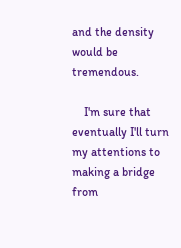and the density would be tremendous.

    I'm sure that eventually I'll turn my attentions to making a bridge from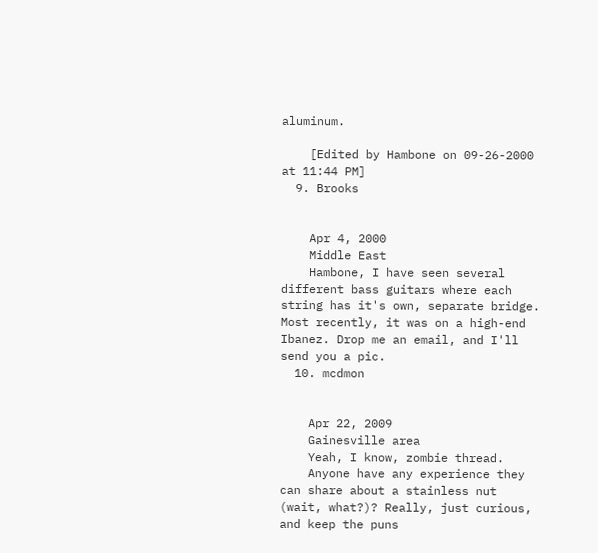aluminum.

    [Edited by Hambone on 09-26-2000 at 11:44 PM]
  9. Brooks


    Apr 4, 2000
    Middle East
    Hambone, I have seen several different bass guitars where each string has it's own, separate bridge. Most recently, it was on a high-end Ibanez. Drop me an email, and I'll send you a pic.
  10. mcdmon


    Apr 22, 2009
    Gainesville area
    Yeah, I know, zombie thread.
    Anyone have any experience they can share about a stainless nut (wait, what?)? Really, just curious, and keep the puns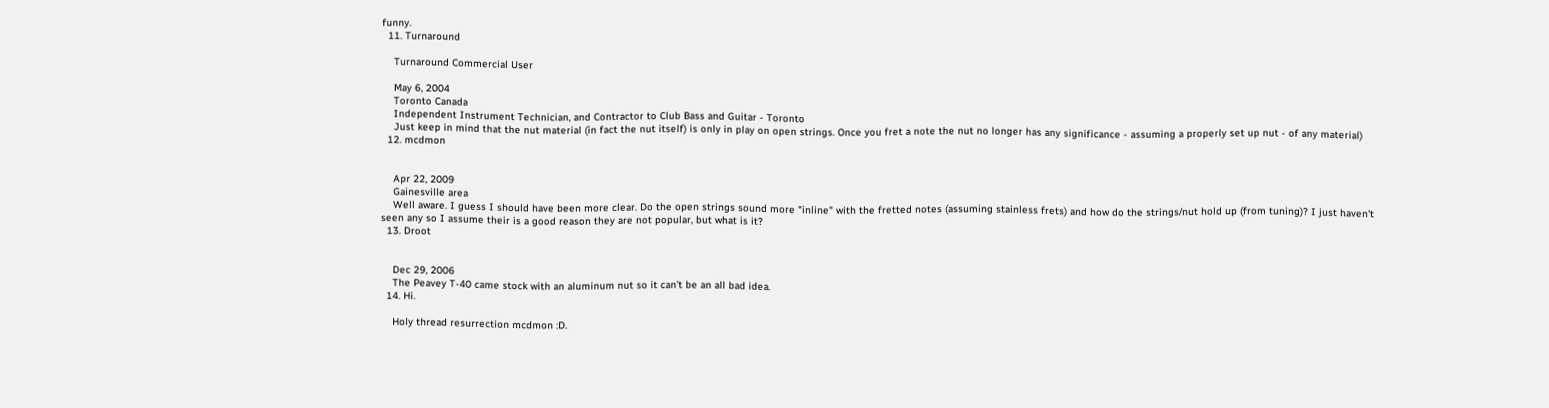funny.
  11. Turnaround

    Turnaround Commercial User

    May 6, 2004
    Toronto Canada
    Independent Instrument Technician, and Contractor to Club Bass and Guitar - Toronto
    Just keep in mind that the nut material (in fact the nut itself) is only in play on open strings. Once you fret a note the nut no longer has any significance - assuming a properly set up nut - of any material)
  12. mcdmon


    Apr 22, 2009
    Gainesville area
    Well aware. I guess I should have been more clear. Do the open strings sound more "inline" with the fretted notes (assuming stainless frets) and how do the strings/nut hold up (from tuning)? I just haven't seen any so I assume their is a good reason they are not popular, but what is it?
  13. Droot


    Dec 29, 2006
    The Peavey T-40 came stock with an aluminum nut so it can't be an all bad idea.
  14. Hi.

    Holy thread resurrection mcdmon :D.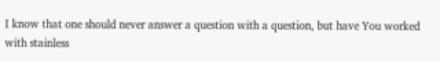I know that one should never answer a question with a question, but have You worked with stainless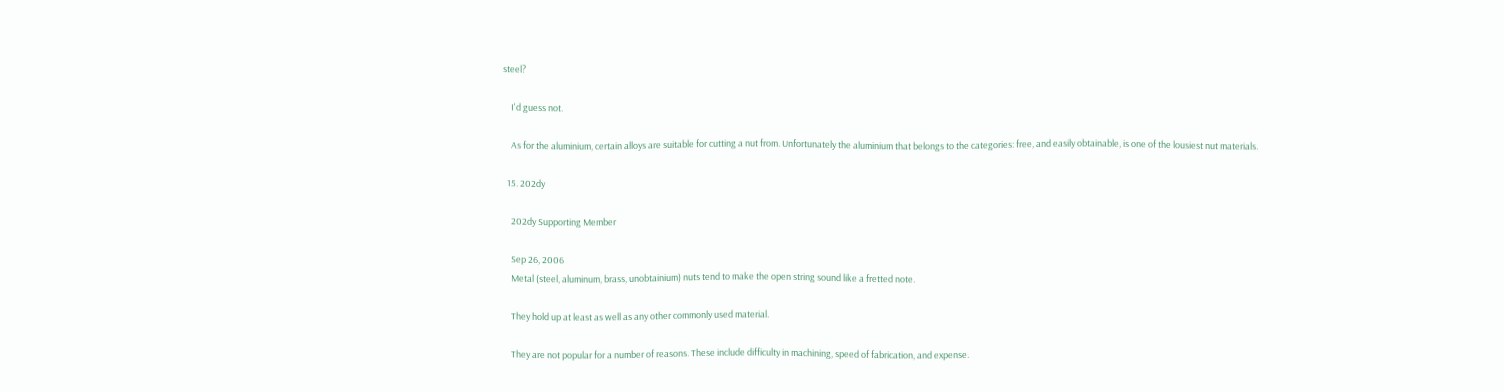steel?

    I'd guess not.

    As for the aluminium, certain alloys are suitable for cutting a nut from. Unfortunately the aluminium that belongs to the categories: free, and easily obtainable, is one of the lousiest nut materials.

  15. 202dy

    202dy Supporting Member

    Sep 26, 2006
    Metal (steel, aluminum, brass, unobtainium) nuts tend to make the open string sound like a fretted note.

    They hold up at least as well as any other commonly used material.

    They are not popular for a number of reasons. These include difficulty in machining, speed of fabrication, and expense.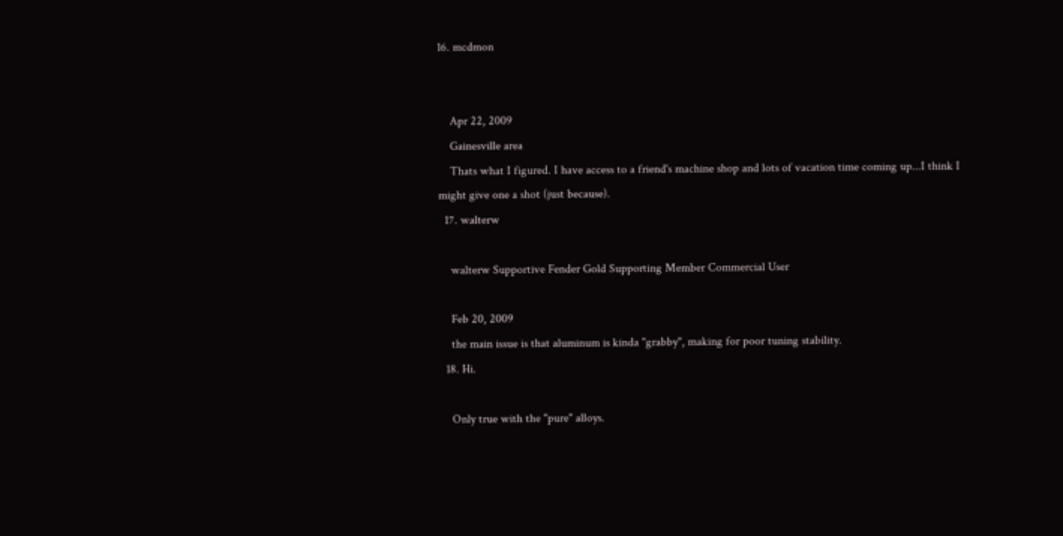16. mcdmon


    Apr 22, 2009
    Gainesville area
    Thats what I figured. I have access to a friend's machine shop and lots of vacation time coming up...I think I might give one a shot (just because).
  17. walterw

    walterw Supportive Fender Gold Supporting Member Commercial User

    Feb 20, 2009
    the main issue is that aluminum is kinda "grabby", making for poor tuning stability.
  18. Hi.

    Only true with the "pure" alloys.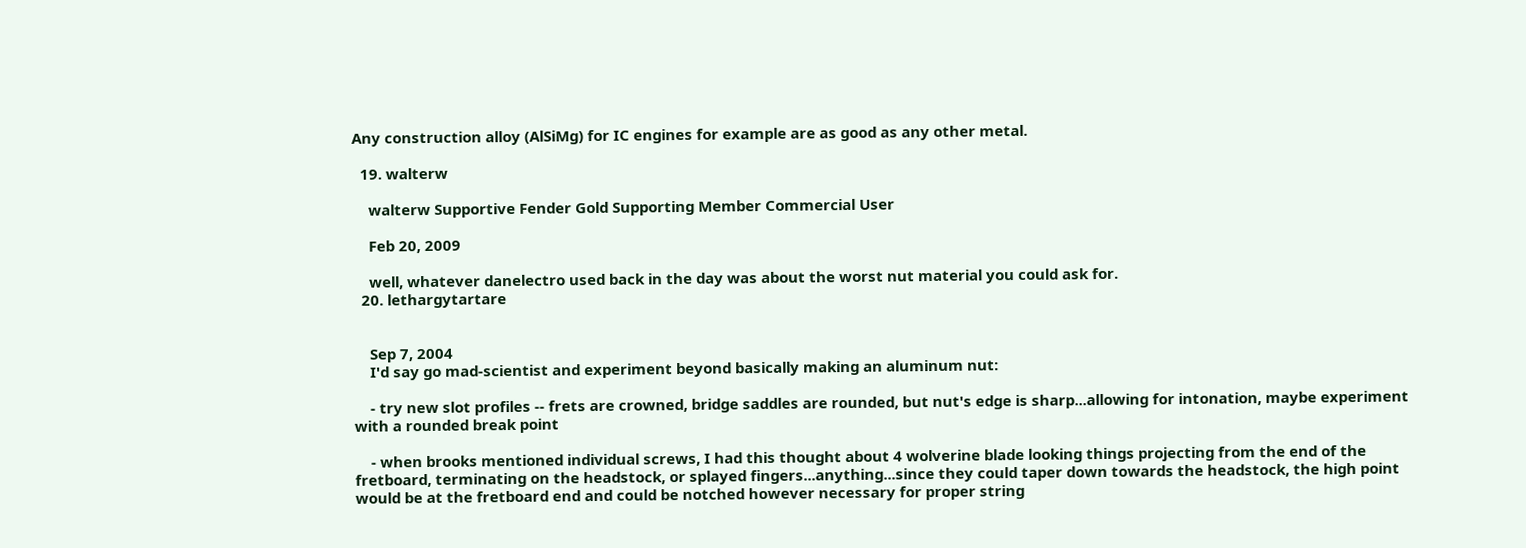Any construction alloy (AlSiMg) for IC engines for example are as good as any other metal.

  19. walterw

    walterw Supportive Fender Gold Supporting Member Commercial User

    Feb 20, 2009

    well, whatever danelectro used back in the day was about the worst nut material you could ask for.
  20. lethargytartare


    Sep 7, 2004
    I'd say go mad-scientist and experiment beyond basically making an aluminum nut:

    - try new slot profiles -- frets are crowned, bridge saddles are rounded, but nut's edge is sharp...allowing for intonation, maybe experiment with a rounded break point

    - when brooks mentioned individual screws, I had this thought about 4 wolverine blade looking things projecting from the end of the fretboard, terminating on the headstock, or splayed fingers...anything...since they could taper down towards the headstock, the high point would be at the fretboard end and could be notched however necessary for proper string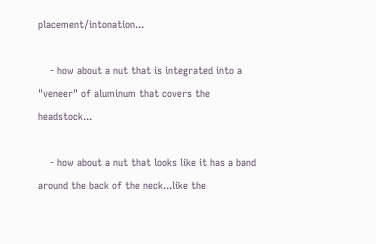placement/intonation...

    - how about a nut that is integrated into a "veneer" of aluminum that covers the headstock...

    - how about a nut that looks like it has a band around the back of the neck...like the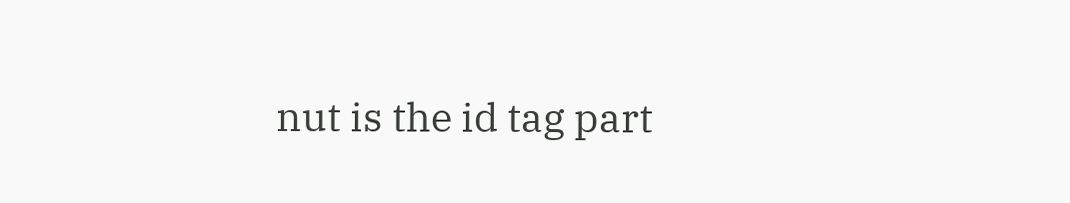nut is the id tag part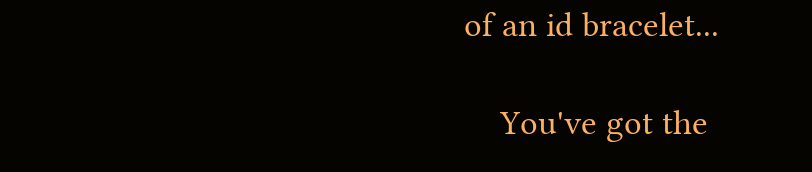of an id bracelet...

    You've got the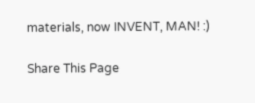materials, now INVENT, MAN! :)

Share This Page